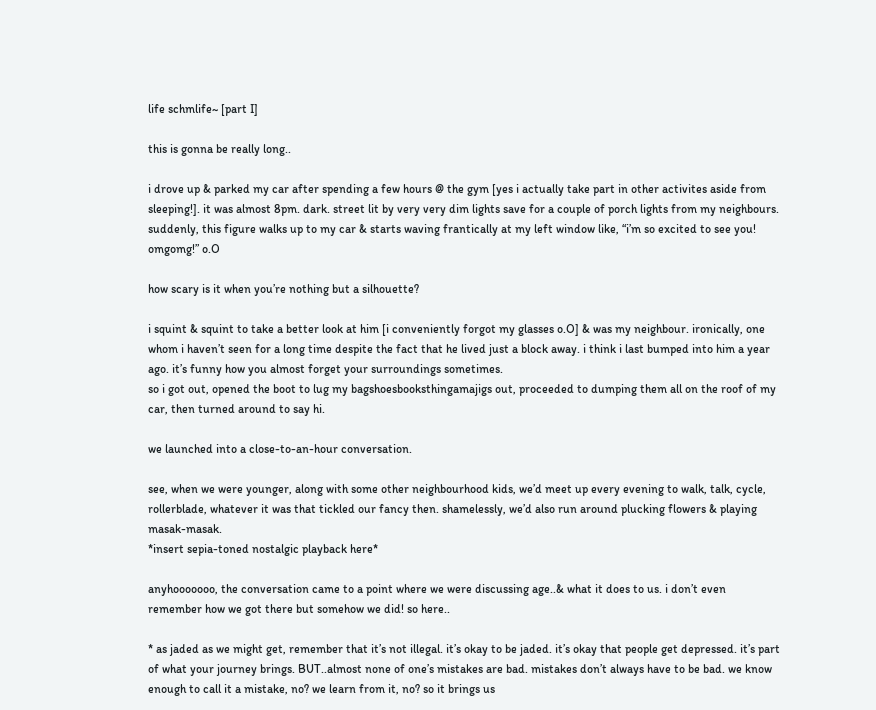life schmlife~ [part I]

this is gonna be really long..

i drove up & parked my car after spending a few hours @ the gym [yes i actually take part in other activites aside from sleeping!]. it was almost 8pm. dark. street lit by very very dim lights save for a couple of porch lights from my neighbours. suddenly, this figure walks up to my car & starts waving frantically at my left window like, “i’m so excited to see you! omgomg!” o.O

how scary is it when you’re nothing but a silhouette?

i squint & squint to take a better look at him [i conveniently forgot my glasses o.O] & was my neighbour. ironically, one whom i haven’t seen for a long time despite the fact that he lived just a block away. i think i last bumped into him a year ago. it’s funny how you almost forget your surroundings sometimes.
so i got out, opened the boot to lug my bagshoesbooksthingamajigs out, proceeded to dumping them all on the roof of my car, then turned around to say hi.

we launched into a close-to-an-hour conversation.

see, when we were younger, along with some other neighbourhood kids, we’d meet up every evening to walk, talk, cycle, rollerblade, whatever it was that tickled our fancy then. shamelessly, we’d also run around plucking flowers & playing masak-masak.
*insert sepia-toned nostalgic playback here*

anyhooooooo, the conversation came to a point where we were discussing age..& what it does to us. i don’t even remember how we got there but somehow we did! so here..

* as jaded as we might get, remember that it’s not illegal. it’s okay to be jaded. it’s okay that people get depressed. it’s part of what your journey brings. BUT..almost none of one’s mistakes are bad. mistakes don’t always have to be bad. we know enough to call it a mistake, no? we learn from it, no? so it brings us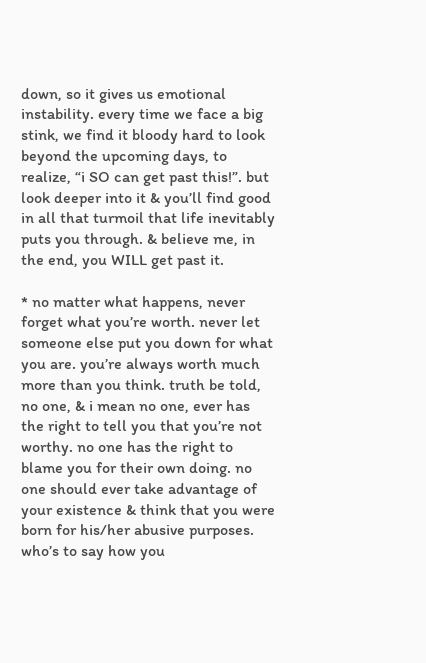down, so it gives us emotional instability. every time we face a big stink, we find it bloody hard to look beyond the upcoming days, to realize, “i SO can get past this!”. but look deeper into it & you’ll find good in all that turmoil that life inevitably puts you through. & believe me, in the end, you WILL get past it.

* no matter what happens, never forget what you’re worth. never let someone else put you down for what you are. you’re always worth much more than you think. truth be told, no one, & i mean no one, ever has the right to tell you that you’re not worthy. no one has the right to blame you for their own doing. no one should ever take advantage of your existence & think that you were born for his/her abusive purposes. who’s to say how you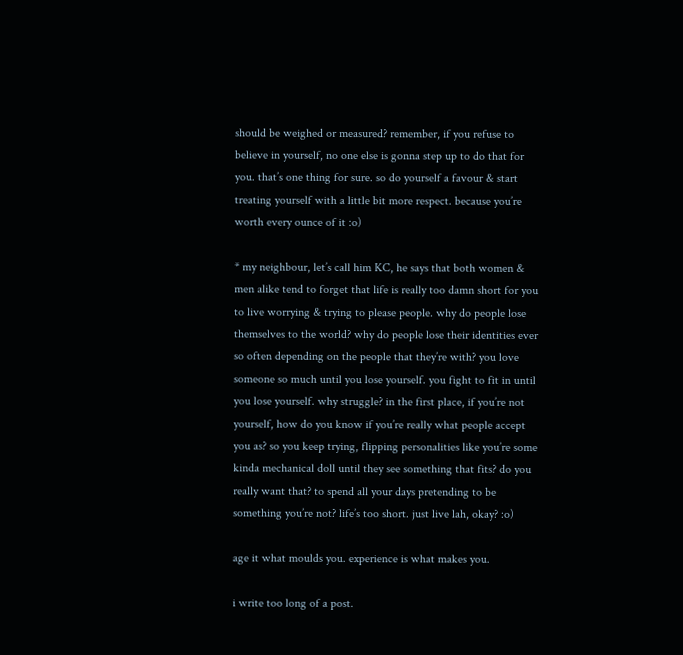should be weighed or measured? remember, if you refuse to believe in yourself, no one else is gonna step up to do that for you. that’s one thing for sure. so do yourself a favour & start treating yourself with a little bit more respect. because you’re worth every ounce of it :o)

* my neighbour, let’s call him KC, he says that both women & men alike tend to forget that life is really too damn short for you to live worrying & trying to please people. why do people lose themselves to the world? why do people lose their identities ever so often depending on the people that they’re with? you love someone so much until you lose yourself. you fight to fit in until you lose yourself. why struggle? in the first place, if you’re not yourself, how do you know if you’re really what people accept you as? so you keep trying, flipping personalities like you’re some kinda mechanical doll until they see something that fits? do you really want that? to spend all your days pretending to be something you’re not? life’s too short. just live lah, okay? :o)

age it what moulds you. experience is what makes you.

i write too long of a post.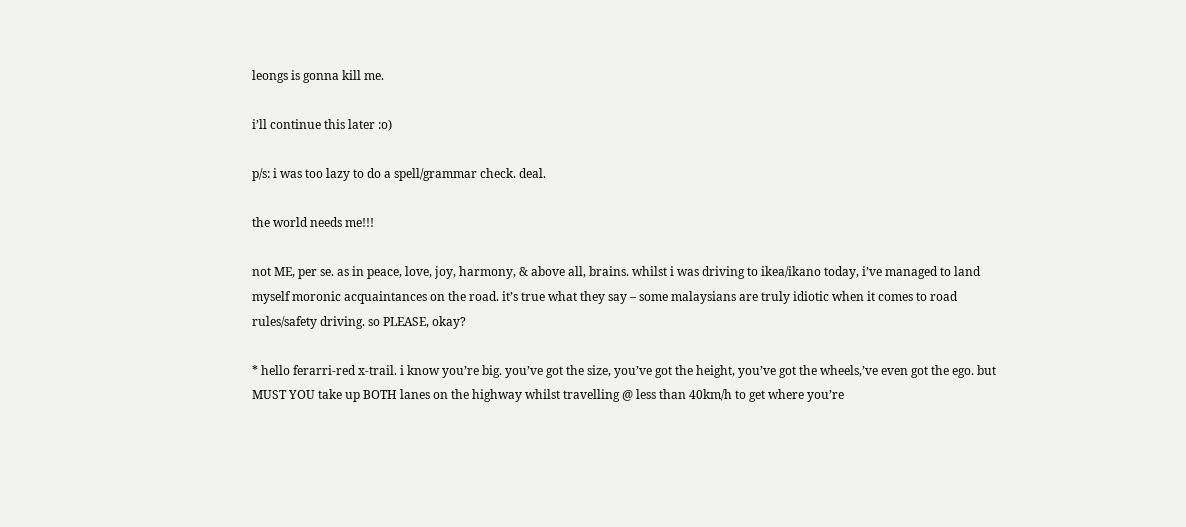leongs is gonna kill me.

i’ll continue this later :o)

p/s: i was too lazy to do a spell/grammar check. deal.

the world needs me!!!

not ME, per se. as in peace, love, joy, harmony, & above all, brains. whilst i was driving to ikea/ikano today, i’ve managed to land myself moronic acquaintances on the road. it’s true what they say – some malaysians are truly idiotic when it comes to road rules/safety driving. so PLEASE, okay?

* hello ferarri-red x-trail. i know you’re big. you’ve got the size, you’ve got the height, you’ve got the wheels,’ve even got the ego. but MUST YOU take up BOTH lanes on the highway whilst travelling @ less than 40km/h to get where you’re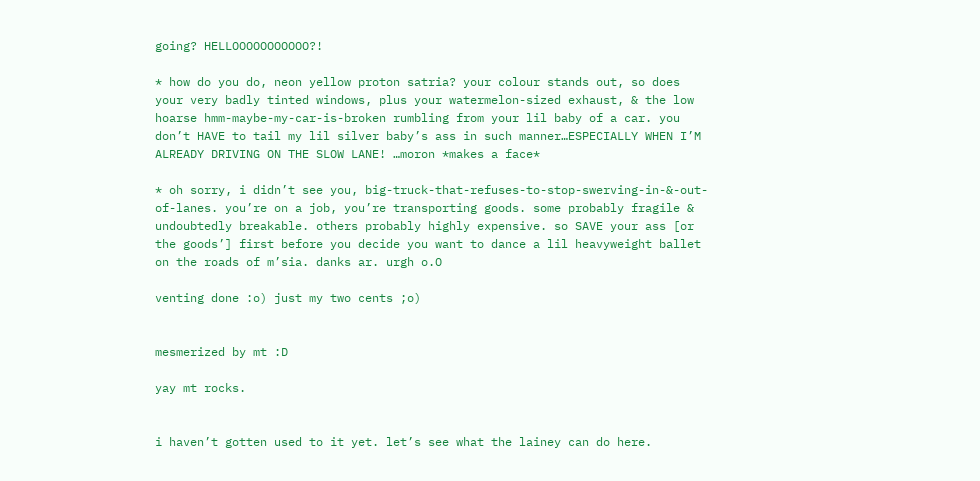going? HELLOOOOOOOOOOO?!

* how do you do, neon yellow proton satria? your colour stands out, so does your very badly tinted windows, plus your watermelon-sized exhaust, & the low hoarse hmm-maybe-my-car-is-broken rumbling from your lil baby of a car. you don’t HAVE to tail my lil silver baby’s ass in such manner…ESPECIALLY WHEN I’M ALREADY DRIVING ON THE SLOW LANE! …moron *makes a face*

* oh sorry, i didn’t see you, big-truck-that-refuses-to-stop-swerving-in-&-out-of-lanes. you’re on a job, you’re transporting goods. some probably fragile & undoubtedly breakable. others probably highly expensive. so SAVE your ass [or the goods’] first before you decide you want to dance a lil heavyweight ballet on the roads of m’sia. danks ar. urgh o.O

venting done :o) just my two cents ;o)


mesmerized by mt :D

yay mt rocks.


i haven’t gotten used to it yet. let’s see what the lainey can do here.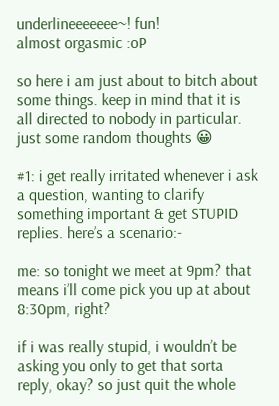underlineeeeeee~! fun!
almost orgasmic :oP

so here i am just about to bitch about some things. keep in mind that it is all directed to nobody in particular. just some random thoughts 😀

#1: i get really irritated whenever i ask a question, wanting to clarify something important & get STUPID replies. here’s a scenario:-

me: so tonight we meet at 9pm? that means i’ll come pick you up at about 8:30pm, right?

if i was really stupid, i wouldn’t be asking you only to get that sorta reply, okay? so just quit the whole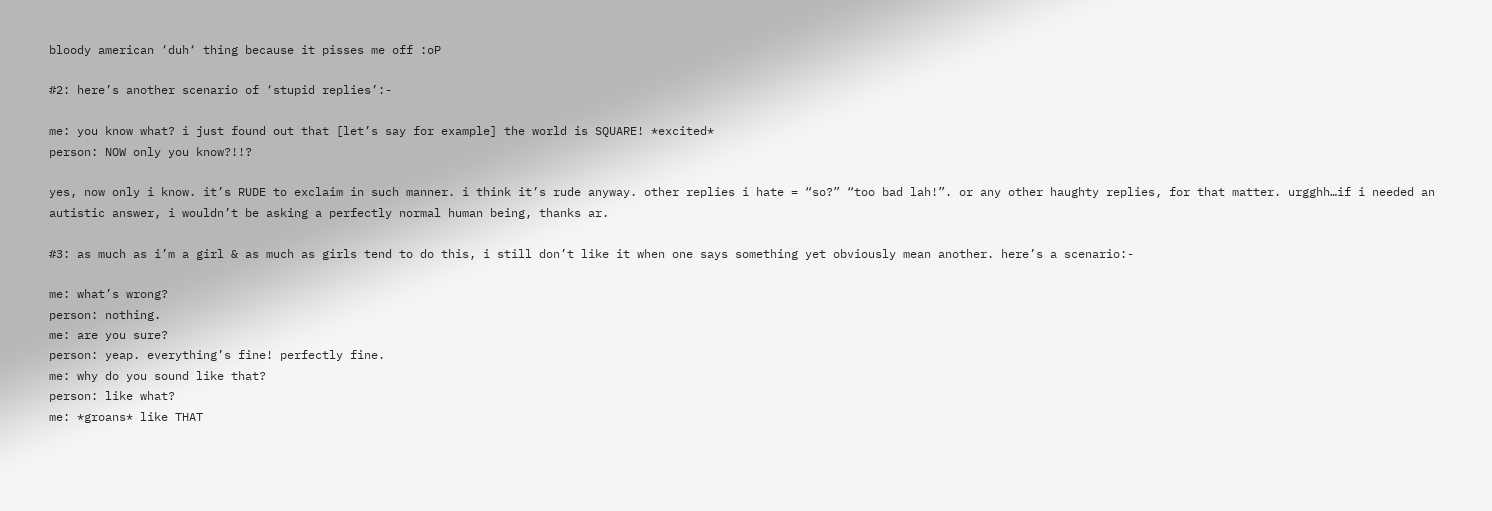bloody american ‘duh‘ thing because it pisses me off :oP

#2: here’s another scenario of ‘stupid replies’:-

me: you know what? i just found out that [let’s say for example] the world is SQUARE! *excited*
person: NOW only you know?!!?

yes, now only i know. it’s RUDE to exclaim in such manner. i think it’s rude anyway. other replies i hate = “so?” “too bad lah!”. or any other haughty replies, for that matter. urgghh…if i needed an autistic answer, i wouldn’t be asking a perfectly normal human being, thanks ar.

#3: as much as i’m a girl & as much as girls tend to do this, i still don’t like it when one says something yet obviously mean another. here’s a scenario:-

me: what’s wrong?
person: nothing.
me: are you sure?
person: yeap. everything’s fine! perfectly fine.
me: why do you sound like that?
person: like what?
me: *groans* like THAT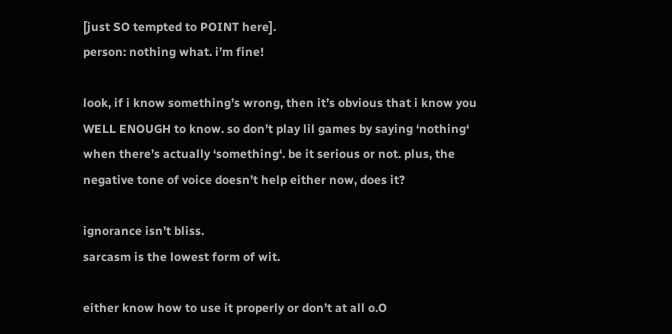[just SO tempted to POINT here].
person: nothing what. i’m fine!

look, if i know something’s wrong, then it’s obvious that i know you WELL ENOUGH to know. so don’t play lil games by saying ‘nothing‘ when there’s actually ‘something‘. be it serious or not. plus, the negative tone of voice doesn’t help either now, does it?

ignorance isn’t bliss.
sarcasm is the lowest form of wit.

either know how to use it properly or don’t at all o.O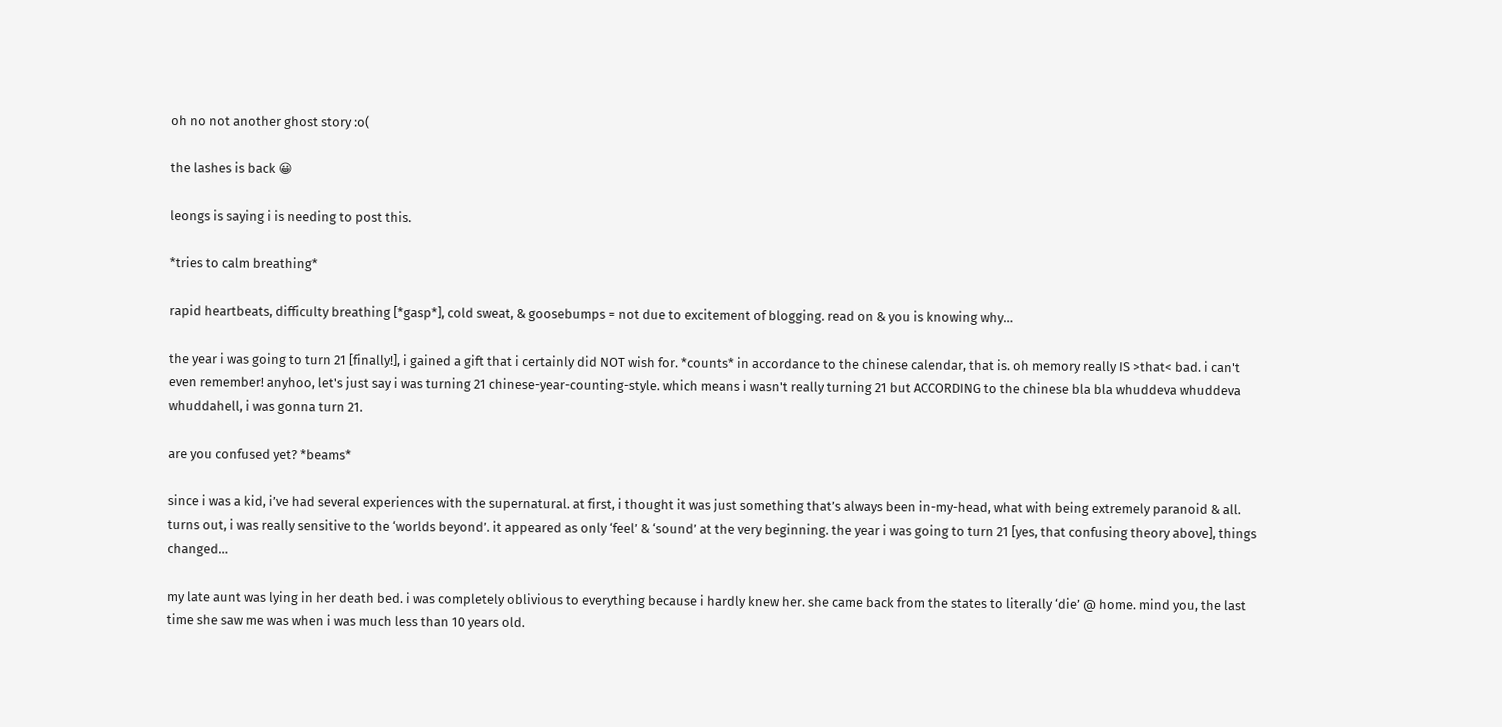oh no not another ghost story :o(

the lashes is back 😀

leongs is saying i is needing to post this.

*tries to calm breathing*

rapid heartbeats, difficulty breathing [*gasp*], cold sweat, & goosebumps = not due to excitement of blogging. read on & you is knowing why…

the year i was going to turn 21 [finally!], i gained a gift that i certainly did NOT wish for. *counts* in accordance to the chinese calendar, that is. oh memory really IS >that< bad. i can't even remember! anyhoo, let's just say i was turning 21 chinese-year-counting-style. which means i wasn't really turning 21 but ACCORDING to the chinese bla bla whuddeva whuddeva whuddahell, i was gonna turn 21.

are you confused yet? *beams*

since i was a kid, i’ve had several experiences with the supernatural. at first, i thought it was just something that’s always been in-my-head, what with being extremely paranoid & all. turns out, i was really sensitive to the ‘worlds beyond’. it appeared as only ‘feel’ & ‘sound’ at the very beginning. the year i was going to turn 21 [yes, that confusing theory above], things changed…

my late aunt was lying in her death bed. i was completely oblivious to everything because i hardly knew her. she came back from the states to literally ‘die’ @ home. mind you, the last time she saw me was when i was much less than 10 years old.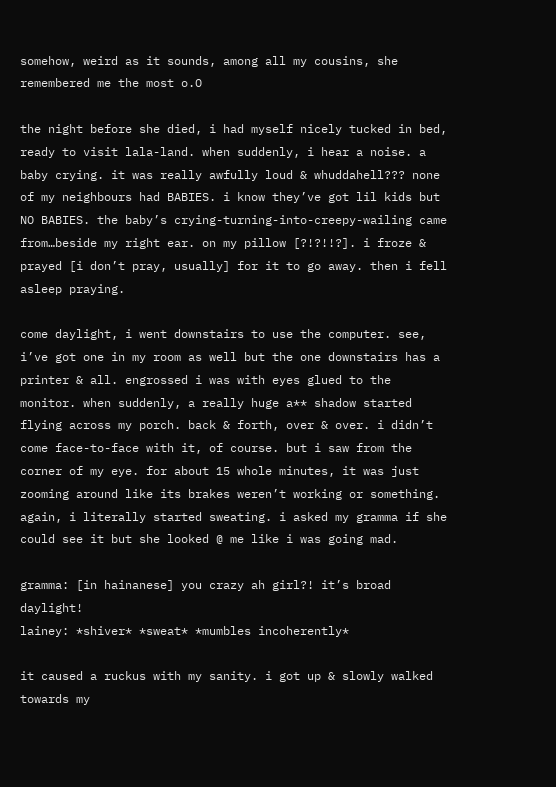somehow, weird as it sounds, among all my cousins, she remembered me the most o.O

the night before she died, i had myself nicely tucked in bed, ready to visit lala-land. when suddenly, i hear a noise. a baby crying. it was really awfully loud & whuddahell??? none of my neighbours had BABIES. i know they’ve got lil kids but NO BABIES. the baby’s crying-turning-into-creepy-wailing came from…beside my right ear. on my pillow [?!?!!?]. i froze & prayed [i don’t pray, usually] for it to go away. then i fell asleep praying.

come daylight, i went downstairs to use the computer. see, i’ve got one in my room as well but the one downstairs has a printer & all. engrossed i was with eyes glued to the monitor. when suddenly, a really huge a** shadow started flying across my porch. back & forth, over & over. i didn’t come face-to-face with it, of course. but i saw from the corner of my eye. for about 15 whole minutes, it was just zooming around like its brakes weren’t working or something. again, i literally started sweating. i asked my gramma if she could see it but she looked @ me like i was going mad.

gramma: [in hainanese] you crazy ah girl?! it’s broad daylight!
lainey: *shiver* *sweat* *mumbles incoherently*

it caused a ruckus with my sanity. i got up & slowly walked towards my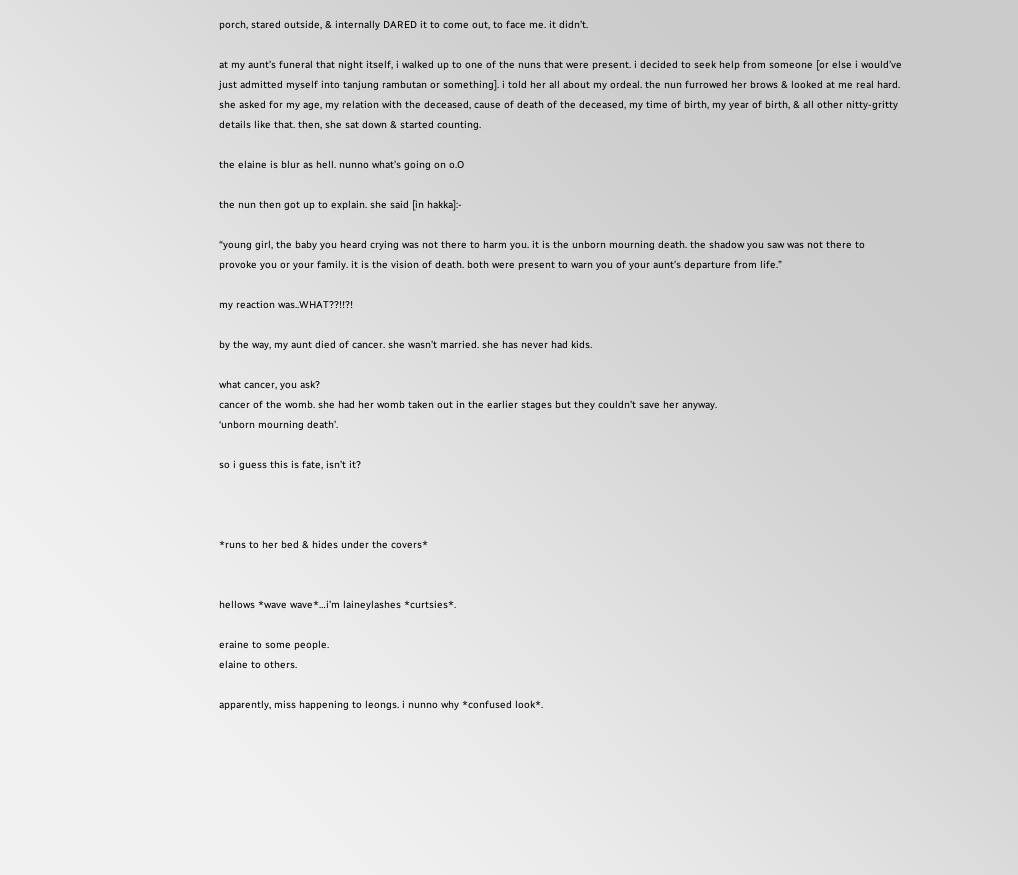porch, stared outside, & internally DARED it to come out, to face me. it didn’t.

at my aunt’s funeral that night itself, i walked up to one of the nuns that were present. i decided to seek help from someone [or else i would’ve just admitted myself into tanjung rambutan or something]. i told her all about my ordeal. the nun furrowed her brows & looked at me real hard. she asked for my age, my relation with the deceased, cause of death of the deceased, my time of birth, my year of birth, & all other nitty-gritty details like that. then, she sat down & started counting.

the elaine is blur as hell. nunno what’s going on o.O

the nun then got up to explain. she said [in hakka]:-

“young girl, the baby you heard crying was not there to harm you. it is the unborn mourning death. the shadow you saw was not there to provoke you or your family. it is the vision of death. both were present to warn you of your aunt’s departure from life.”

my reaction was..WHAT??!!?!

by the way, my aunt died of cancer. she wasn’t married. she has never had kids.

what cancer, you ask?
cancer of the womb. she had her womb taken out in the earlier stages but they couldn’t save her anyway.
‘unborn mourning death’.

so i guess this is fate, isn’t it?



*runs to her bed & hides under the covers*


hellows *wave wave*…i’m laineylashes *curtsies*.

eraine to some people.
elaine to others.

apparently, miss happening to leongs. i nunno why *confused look*.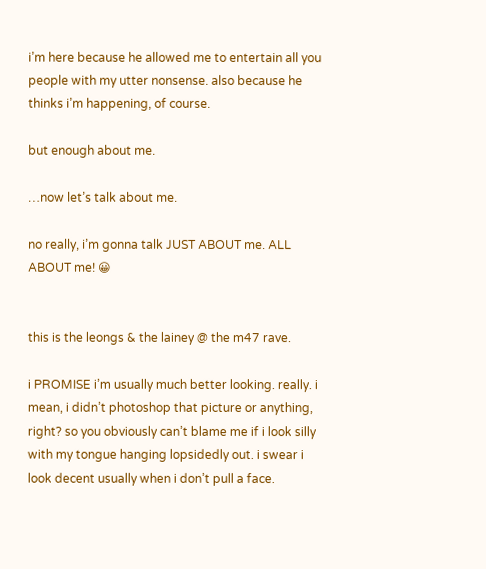i’m here because he allowed me to entertain all you people with my utter nonsense. also because he thinks i’m happening, of course.

but enough about me.

…now let’s talk about me.

no really, i’m gonna talk JUST ABOUT me. ALL ABOUT me! 😀


this is the leongs & the lainey @ the m47 rave.

i PROMISE i’m usually much better looking. really. i mean, i didn’t photoshop that picture or anything, right? so you obviously can’t blame me if i look silly with my tongue hanging lopsidedly out. i swear i look decent usually when i don’t pull a face.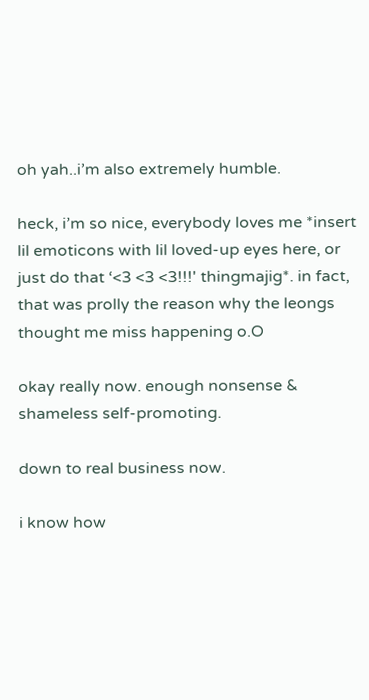oh yah..i’m also extremely humble.

heck, i’m so nice, everybody loves me *insert lil emoticons with lil loved-up eyes here, or just do that ‘<3 <3 <3!!!' thingmajig*. in fact, that was prolly the reason why the leongs thought me miss happening o.O

okay really now. enough nonsense & shameless self-promoting.

down to real business now.

i know how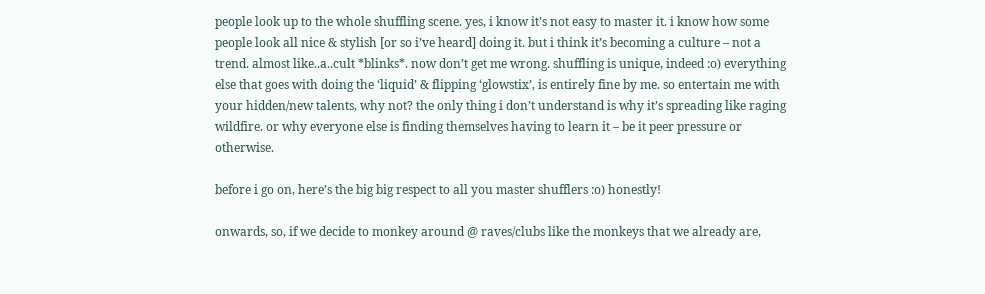people look up to the whole shuffling scene. yes, i know it’s not easy to master it. i know how some people look all nice & stylish [or so i’ve heard] doing it. but i think it’s becoming a culture – not a trend. almost like..a..cult *blinks*. now don’t get me wrong. shuffling is unique, indeed :o) everything else that goes with doing the ‘liquid’ & flipping ‘glowstix’, is entirely fine by me. so entertain me with your hidden/new talents, why not? the only thing i don’t understand is why it’s spreading like raging wildfire. or why everyone else is finding themselves having to learn it – be it peer pressure or otherwise.

before i go on, here’s the big big respect to all you master shufflers :o) honestly!

onwards, so, if we decide to monkey around @ raves/clubs like the monkeys that we already are,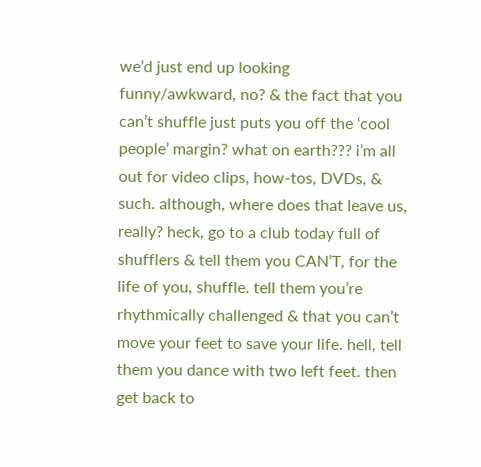we’d just end up looking funny/awkward, no? & the fact that you can’t shuffle just puts you off the ‘cool people’ margin? what on earth??? i’m all out for video clips, how-tos, DVDs, & such. although, where does that leave us, really? heck, go to a club today full of shufflers & tell them you CAN’T, for the life of you, shuffle. tell them you’re rhythmically challenged & that you can’t move your feet to save your life. hell, tell them you dance with two left feet. then get back to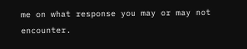me on what response you may or may not encounter.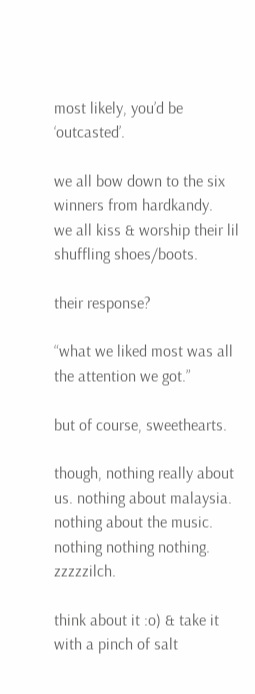most likely, you’d be ‘outcasted’.

we all bow down to the six winners from hardkandy.
we all kiss & worship their lil shuffling shoes/boots.

their response?

“what we liked most was all the attention we got.”

but of course, sweethearts.

though, nothing really about us. nothing about malaysia. nothing about the music. nothing nothing nothing. zzzzzilch.

think about it :o) & take it with a pinch of salt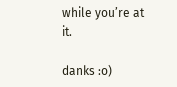while you’re at it.

danks :o)